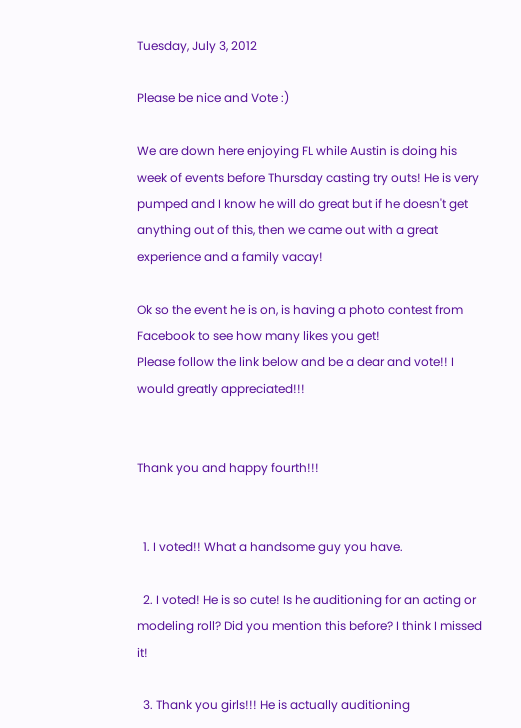Tuesday, July 3, 2012

Please be nice and Vote :)

We are down here enjoying FL while Austin is doing his week of events before Thursday casting try outs! He is very pumped and I know he will do great but if he doesn't get anything out of this, then we came out with a great experience and a family vacay!

Ok so the event he is on, is having a photo contest from Facebook to see how many likes you get!
Please follow the link below and be a dear and vote!! I would greatly appreciated!!!


Thank you and happy fourth!!!


  1. I voted!! What a handsome guy you have.

  2. I voted! He is so cute! Is he auditioning for an acting or modeling roll? Did you mention this before? I think I missed it!

  3. Thank you girls!!! He is actually auditioning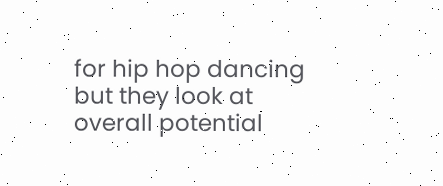for hip hop dancing but they look at overall potential